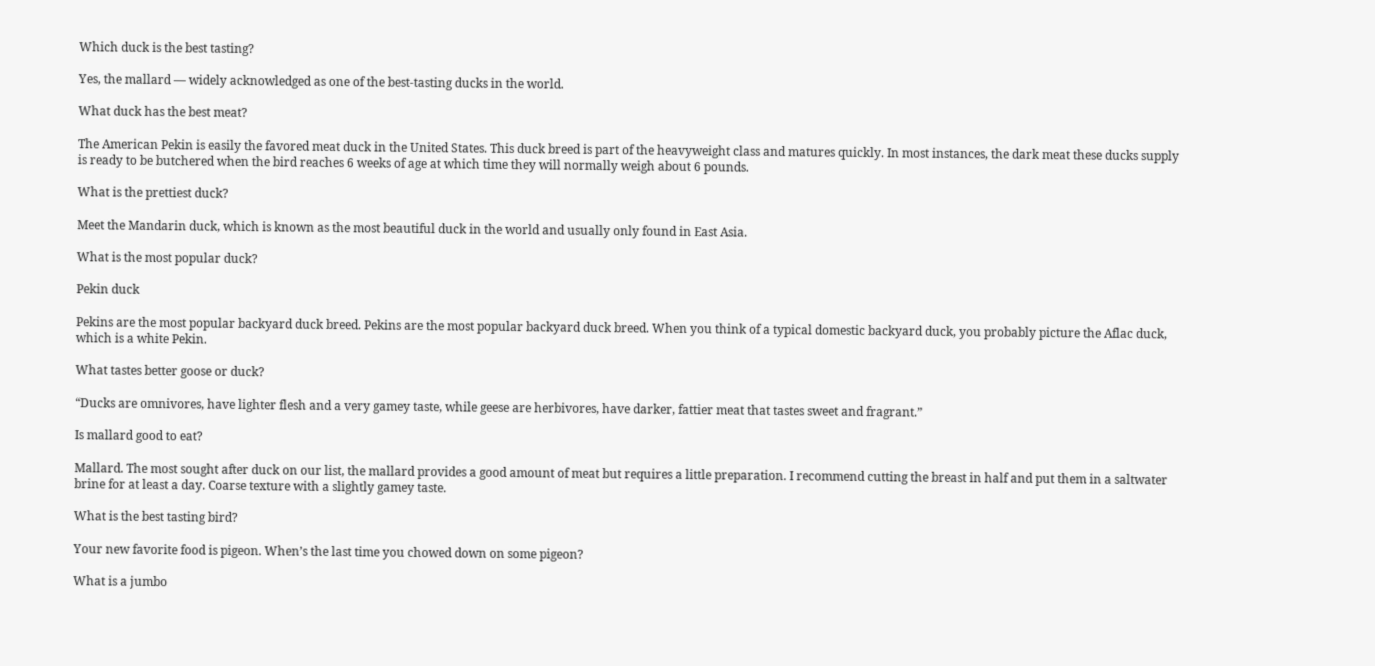Which duck is the best tasting?

Yes, the mallard — widely acknowledged as one of the best-tasting ducks in the world.

What duck has the best meat?

The American Pekin is easily the favored meat duck in the United States. This duck breed is part of the heavyweight class and matures quickly. In most instances, the dark meat these ducks supply is ready to be butchered when the bird reaches 6 weeks of age at which time they will normally weigh about 6 pounds.

What is the prettiest duck?

Meet the Mandarin duck, which is known as the most beautiful duck in the world and usually only found in East Asia.

What is the most popular duck?

Pekin duck

Pekins are the most popular backyard duck breed. Pekins are the most popular backyard duck breed. When you think of a typical domestic backyard duck, you probably picture the Aflac duck, which is a white Pekin.

What tastes better goose or duck?

“Ducks are omnivores, have lighter flesh and a very gamey taste, while geese are herbivores, have darker, fattier meat that tastes sweet and fragrant.”

Is mallard good to eat?

Mallard. The most sought after duck on our list, the mallard provides a good amount of meat but requires a little preparation. I recommend cutting the breast in half and put them in a saltwater brine for at least a day. Coarse texture with a slightly gamey taste.

What is the best tasting bird?

Your new favorite food is pigeon. When’s the last time you chowed down on some pigeon?

What is a jumbo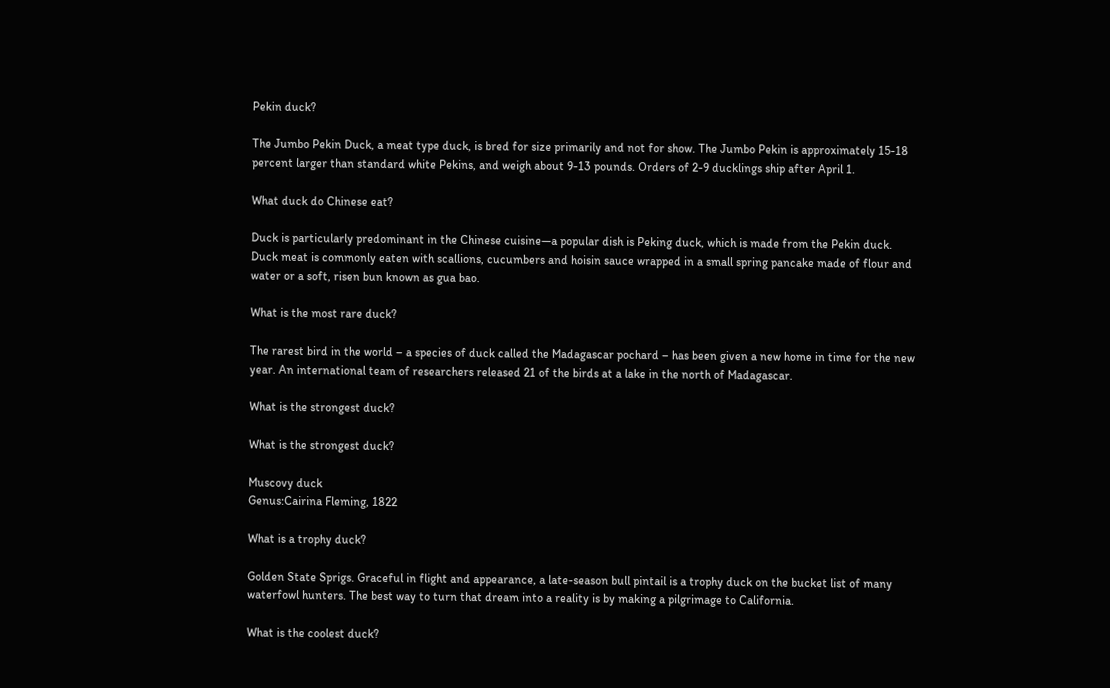Pekin duck?

The Jumbo Pekin Duck, a meat type duck, is bred for size primarily and not for show. The Jumbo Pekin is approximately 15-18 percent larger than standard white Pekins, and weigh about 9-13 pounds. Orders of 2-9 ducklings ship after April 1.

What duck do Chinese eat?

Duck is particularly predominant in the Chinese cuisine—a popular dish is Peking duck, which is made from the Pekin duck. Duck meat is commonly eaten with scallions, cucumbers and hoisin sauce wrapped in a small spring pancake made of flour and water or a soft, risen bun known as gua bao.

What is the most rare duck?

The rarest bird in the world – a species of duck called the Madagascar pochard – has been given a new home in time for the new year. An international team of researchers released 21 of the birds at a lake in the north of Madagascar.

What is the strongest duck?

What is the strongest duck?

Muscovy duck
Genus:Cairina Fleming, 1822

What is a trophy duck?

Golden State Sprigs. Graceful in flight and appearance, a late-season bull pintail is a trophy duck on the bucket list of many waterfowl hunters. The best way to turn that dream into a reality is by making a pilgrimage to California.

What is the coolest duck?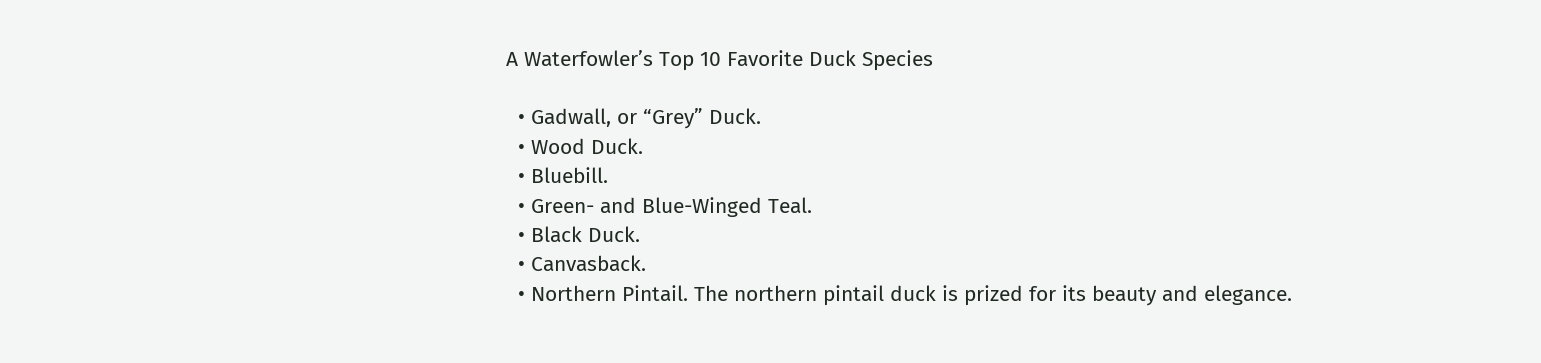A Waterfowler’s Top 10 Favorite Duck Species

  • Gadwall, or “Grey” Duck.
  • Wood Duck.
  • Bluebill.
  • Green- and Blue-Winged Teal.
  • Black Duck.
  • Canvasback.
  • Northern Pintail. The northern pintail duck is prized for its beauty and elegance.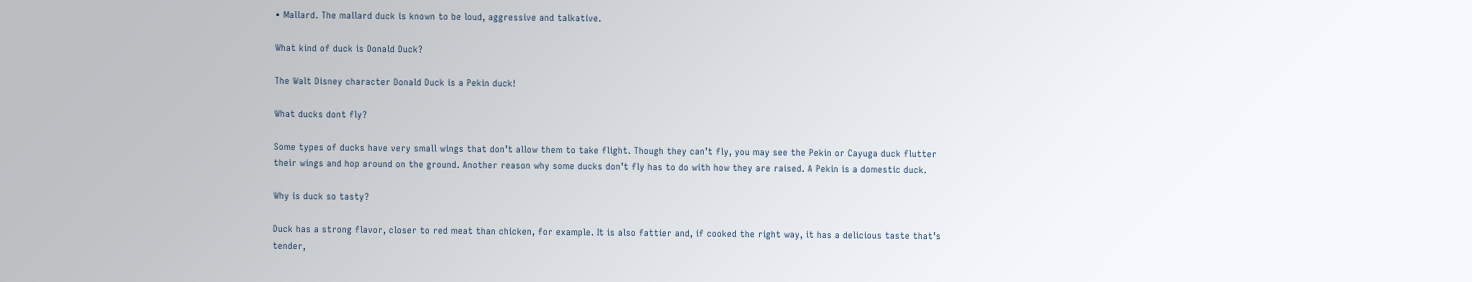• Mallard. The mallard duck is known to be loud, aggressive and talkative.

What kind of duck is Donald Duck?

The Walt Disney character Donald Duck is a Pekin duck!

What ducks dont fly?

Some types of ducks have very small wings that don’t allow them to take flight. Though they can’t fly, you may see the Pekin or Cayuga duck flutter their wings and hop around on the ground. Another reason why some ducks don’t fly has to do with how they are raised. A Pekin is a domestic duck.

Why is duck so tasty?

Duck has a strong flavor, closer to red meat than chicken, for example. It is also fattier and, if cooked the right way, it has a delicious taste that’s tender,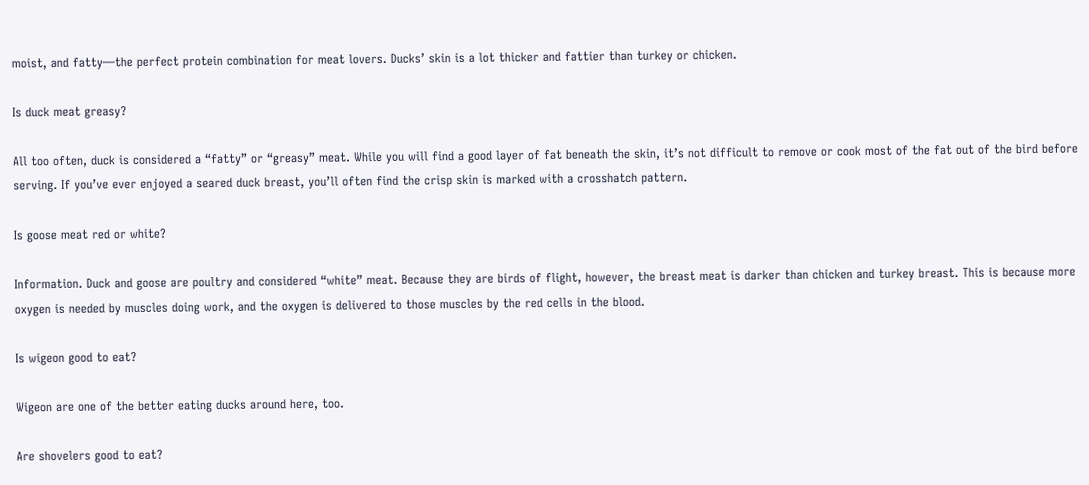moist, and fatty—the perfect protein combination for meat lovers. Ducks’ skin is a lot thicker and fattier than turkey or chicken.

Is duck meat greasy?

All too often, duck is considered a “fatty” or “greasy” meat. While you will find a good layer of fat beneath the skin, it’s not difficult to remove or cook most of the fat out of the bird before serving. If you’ve ever enjoyed a seared duck breast, you’ll often find the crisp skin is marked with a crosshatch pattern.

Is goose meat red or white?

Information. Duck and goose are poultry and considered “white” meat. Because they are birds of flight, however, the breast meat is darker than chicken and turkey breast. This is because more oxygen is needed by muscles doing work, and the oxygen is delivered to those muscles by the red cells in the blood.

Is wigeon good to eat?

Wigeon are one of the better eating ducks around here, too.

Are shovelers good to eat?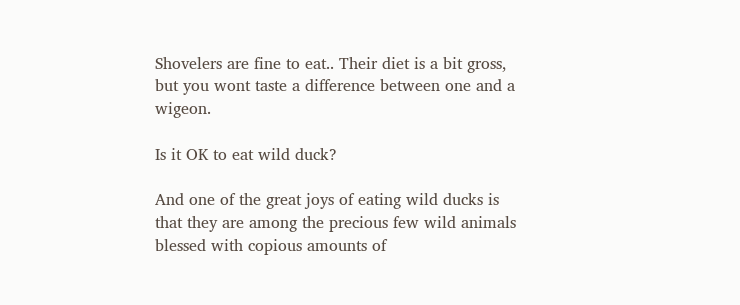Shovelers are fine to eat.. Their diet is a bit gross, but you wont taste a difference between one and a wigeon.

Is it OK to eat wild duck?

And one of the great joys of eating wild ducks is that they are among the precious few wild animals blessed with copious amounts of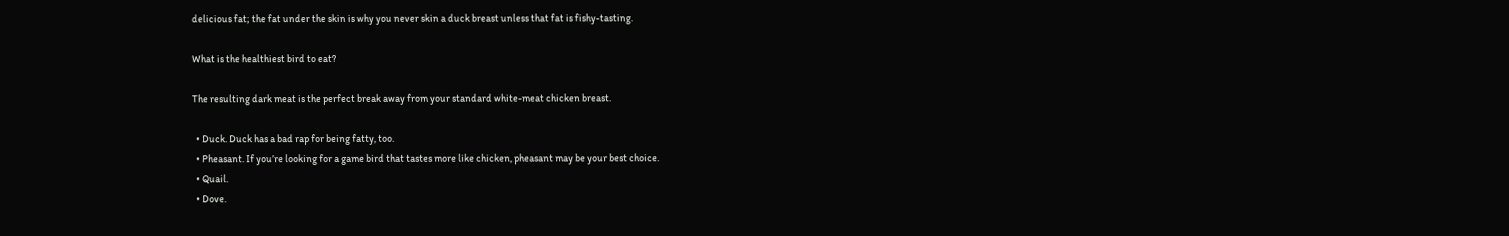delicious fat; the fat under the skin is why you never skin a duck breast unless that fat is fishy-tasting.

What is the healthiest bird to eat?

The resulting dark meat is the perfect break away from your standard white-meat chicken breast.

  • Duck. Duck has a bad rap for being fatty, too.
  • Pheasant. If you’re looking for a game bird that tastes more like chicken, pheasant may be your best choice.
  • Quail.
  • Dove.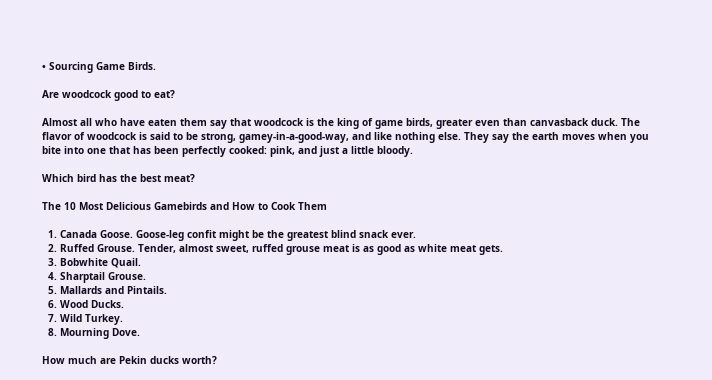• Sourcing Game Birds.

Are woodcock good to eat?

Almost all who have eaten them say that woodcock is the king of game birds, greater even than canvasback duck. The flavor of woodcock is said to be strong, gamey-in-a-good-way, and like nothing else. They say the earth moves when you bite into one that has been perfectly cooked: pink, and just a little bloody.

Which bird has the best meat?

The 10 Most Delicious Gamebirds and How to Cook Them

  1. Canada Goose. Goose-leg confit might be the greatest blind snack ever.
  2. Ruffed Grouse. Tender, almost sweet, ruffed grouse meat is as good as white meat gets.
  3. Bobwhite Quail.
  4. Sharptail Grouse.
  5. Mallards and Pintails.
  6. Wood Ducks.
  7. Wild Turkey.
  8. Mourning Dove.

How much are Pekin ducks worth?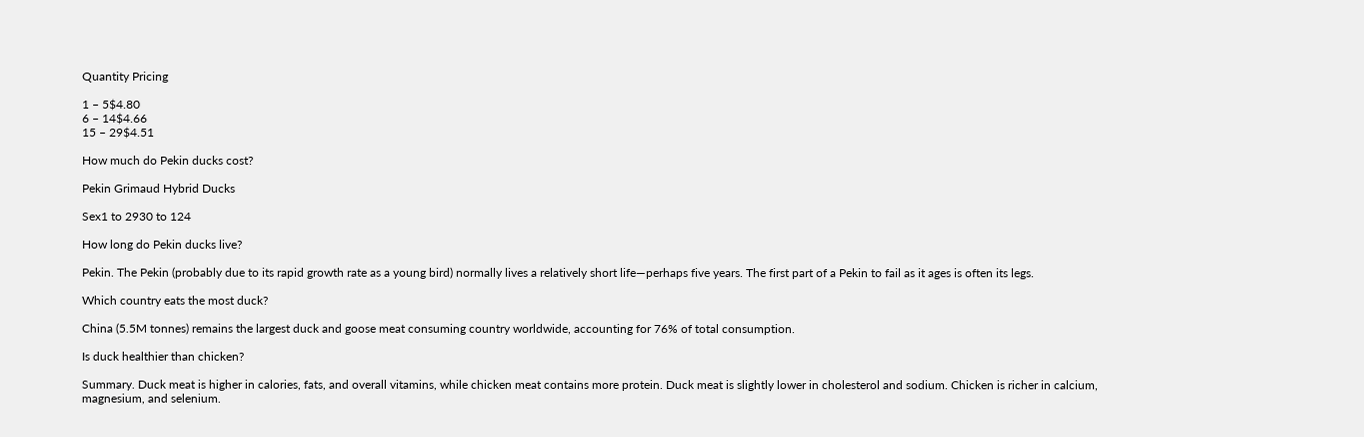Quantity Pricing

1 – 5$4.80
6 – 14$4.66
15 – 29$4.51

How much do Pekin ducks cost?

Pekin Grimaud Hybrid Ducks

Sex1 to 2930 to 124

How long do Pekin ducks live?

Pekin. The Pekin (probably due to its rapid growth rate as a young bird) normally lives a relatively short life—perhaps five years. The first part of a Pekin to fail as it ages is often its legs.

Which country eats the most duck?

China (5.5M tonnes) remains the largest duck and goose meat consuming country worldwide, accounting for 76% of total consumption.

Is duck healthier than chicken?

Summary. Duck meat is higher in calories, fats, and overall vitamins, while chicken meat contains more protein. Duck meat is slightly lower in cholesterol and sodium. Chicken is richer in calcium, magnesium, and selenium.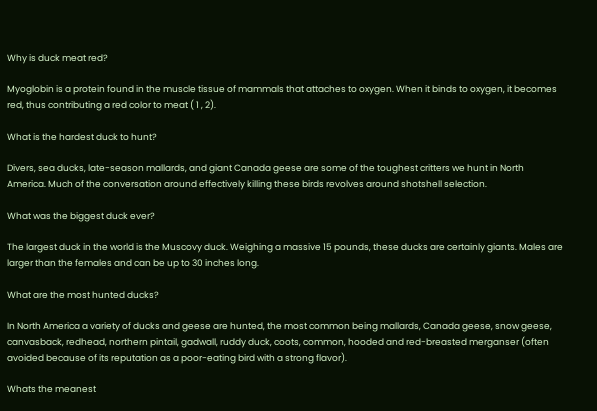Why is duck meat red?

Myoglobin is a protein found in the muscle tissue of mammals that attaches to oxygen. When it binds to oxygen, it becomes red, thus contributing a red color to meat ( 1 , 2).

What is the hardest duck to hunt?

Divers, sea ducks, late-season mallards, and giant Canada geese are some of the toughest critters we hunt in North America. Much of the conversation around effectively killing these birds revolves around shotshell selection.

What was the biggest duck ever?

The largest duck in the world is the Muscovy duck. Weighing a massive 15 pounds, these ducks are certainly giants. Males are larger than the females and can be up to 30 inches long.

What are the most hunted ducks?

In North America a variety of ducks and geese are hunted, the most common being mallards, Canada geese, snow geese, canvasback, redhead, northern pintail, gadwall, ruddy duck, coots, common, hooded and red-breasted merganser (often avoided because of its reputation as a poor-eating bird with a strong flavor).

Whats the meanest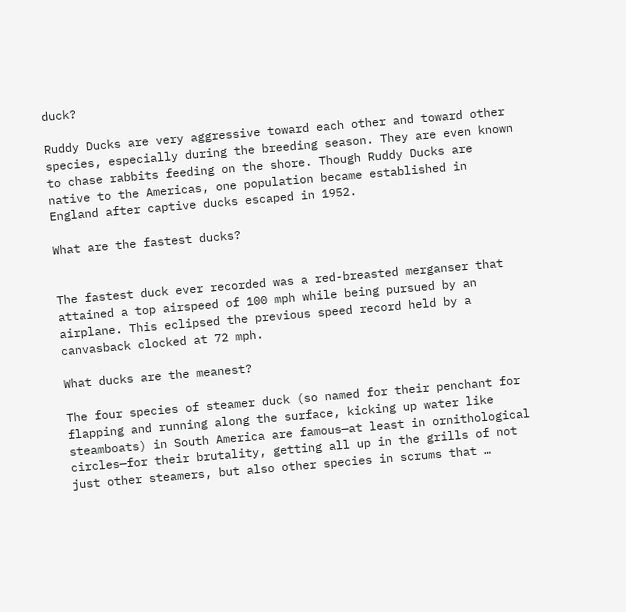duck?

Ruddy Ducks are very aggressive toward each other and toward other species, especially during the breeding season. They are even known to chase rabbits feeding on the shore. Though Ruddy Ducks are native to the Americas, one population became established in England after captive ducks escaped in 1952.

What are the fastest ducks?


The fastest duck ever recorded was a red-breasted merganser that attained a top airspeed of 100 mph while being pursued by an airplane. This eclipsed the previous speed record held by a canvasback clocked at 72 mph.

What ducks are the meanest?

The four species of steamer duck (so named for their penchant for flapping and running along the surface, kicking up water like steamboats) in South America are famous—at least in ornithological circles—for their brutality, getting all up in the grills of not just other steamers, but also other species in scrums that …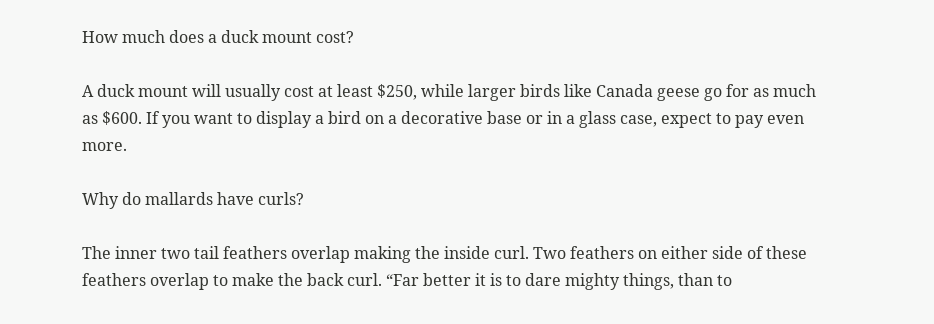How much does a duck mount cost?

A duck mount will usually cost at least $250, while larger birds like Canada geese go for as much as $600. If you want to display a bird on a decorative base or in a glass case, expect to pay even more.

Why do mallards have curls?

The inner two tail feathers overlap making the inside curl. Two feathers on either side of these feathers overlap to make the back curl. “Far better it is to dare mighty things, than to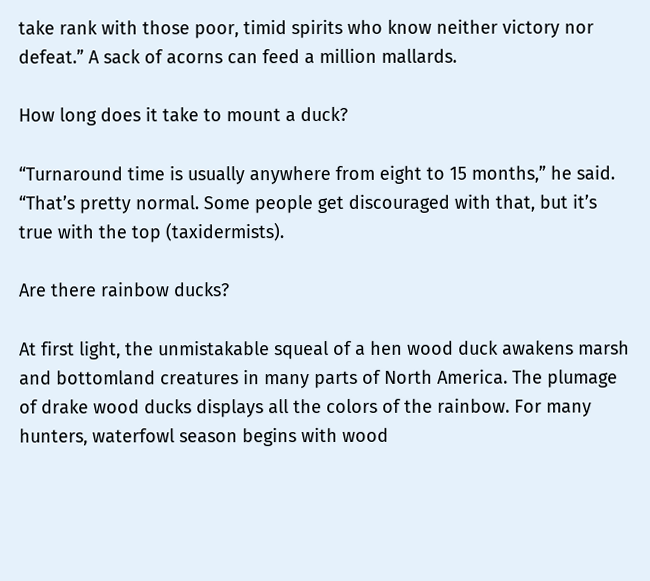take rank with those poor, timid spirits who know neither victory nor defeat.” A sack of acorns can feed a million mallards.

How long does it take to mount a duck?

“Turnaround time is usually anywhere from eight to 15 months,” he said. “That’s pretty normal. Some people get discouraged with that, but it’s true with the top (taxidermists).

Are there rainbow ducks?

At first light, the unmistakable squeal of a hen wood duck awakens marsh and bottomland creatures in many parts of North America. The plumage of drake wood ducks displays all the colors of the rainbow. For many hunters, waterfowl season begins with wood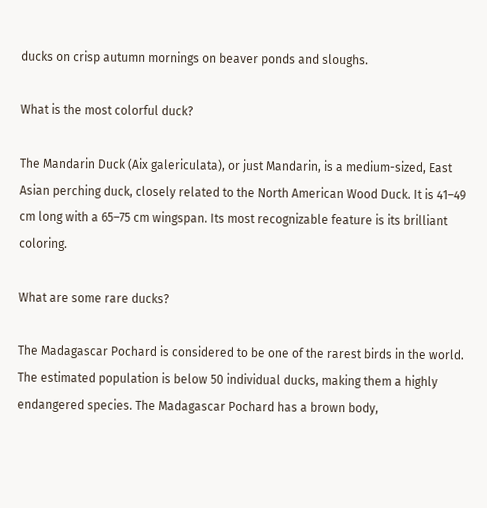ducks on crisp autumn mornings on beaver ponds and sloughs.

What is the most colorful duck?

The Mandarin Duck (Aix galericulata), or just Mandarin, is a medium-sized, East Asian perching duck, closely related to the North American Wood Duck. It is 41–49 cm long with a 65–75 cm wingspan. Its most recognizable feature is its brilliant coloring.

What are some rare ducks?

The Madagascar Pochard is considered to be one of the rarest birds in the world. The estimated population is below 50 individual ducks, making them a highly endangered species. The Madagascar Pochard has a brown body,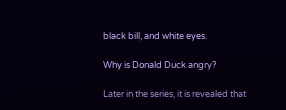black bill, and white eyes.

Why is Donald Duck angry?

Later in the series, it is revealed that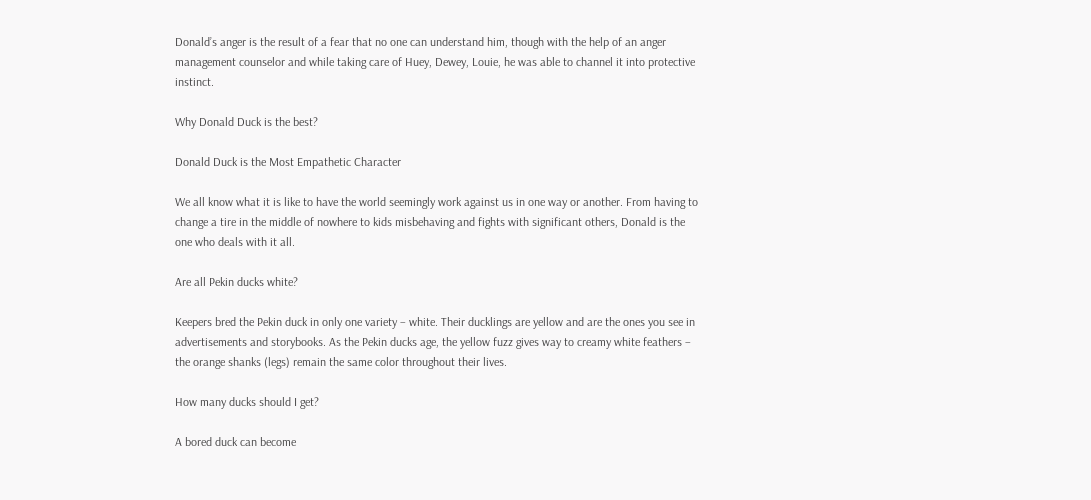Donald’s anger is the result of a fear that no one can understand him, though with the help of an anger management counselor and while taking care of Huey, Dewey, Louie, he was able to channel it into protective instinct.

Why Donald Duck is the best?

Donald Duck is the Most Empathetic Character

We all know what it is like to have the world seemingly work against us in one way or another. From having to change a tire in the middle of nowhere to kids misbehaving and fights with significant others, Donald is the one who deals with it all.

Are all Pekin ducks white?

Keepers bred the Pekin duck in only one variety – white. Their ducklings are yellow and are the ones you see in advertisements and storybooks. As the Pekin ducks age, the yellow fuzz gives way to creamy white feathers – the orange shanks (legs) remain the same color throughout their lives.

How many ducks should I get?

A bored duck can become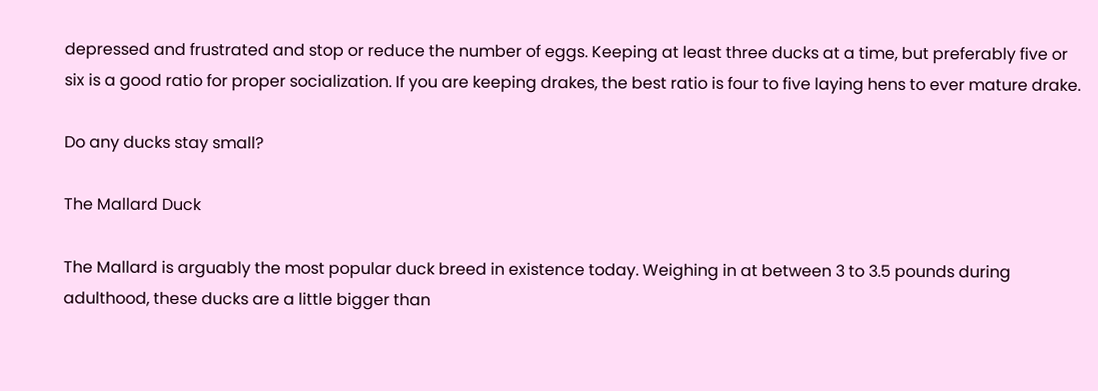depressed and frustrated and stop or reduce the number of eggs. Keeping at least three ducks at a time, but preferably five or six is a good ratio for proper socialization. If you are keeping drakes, the best ratio is four to five laying hens to ever mature drake.

Do any ducks stay small?

The Mallard Duck

The Mallard is arguably the most popular duck breed in existence today. Weighing in at between 3 to 3.5 pounds during adulthood, these ducks are a little bigger than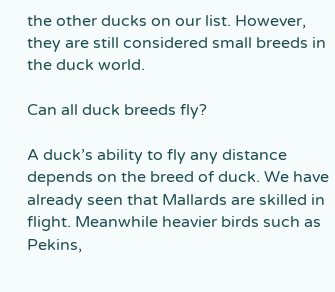the other ducks on our list. However, they are still considered small breeds in the duck world.

Can all duck breeds fly?

A duck’s ability to fly any distance depends on the breed of duck. We have already seen that Mallards are skilled in flight. Meanwhile heavier birds such as Pekins,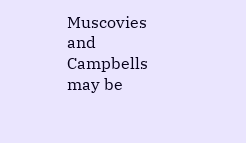Muscovies and Campbells may be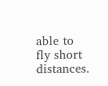able to fly short distances.